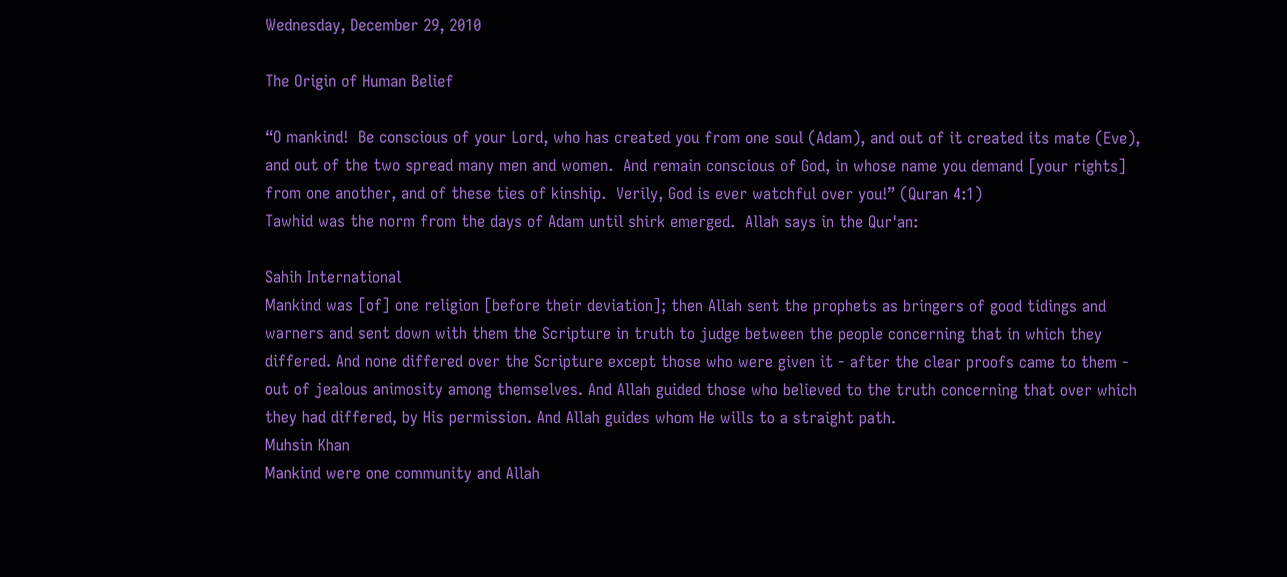Wednesday, December 29, 2010

The Origin of Human Belief

“O mankind!  Be conscious of your Lord, who has created you from one soul (Adam), and out of it created its mate (Eve), and out of the two spread many men and women.  And remain conscious of God, in whose name you demand [your rights] from one another, and of these ties of kinship.  Verily, God is ever watchful over you!” (Quran 4:1)
Tawhid was the norm from the days of Adam until shirk emerged.  Allah says in the Qur'an:

Sahih International
Mankind was [of] one religion [before their deviation]; then Allah sent the prophets as bringers of good tidings and warners and sent down with them the Scripture in truth to judge between the people concerning that in which they differed. And none differed over the Scripture except those who were given it - after the clear proofs came to them - out of jealous animosity among themselves. And Allah guided those who believed to the truth concerning that over which they had differed, by His permission. And Allah guides whom He wills to a straight path.
Muhsin Khan
Mankind were one community and Allah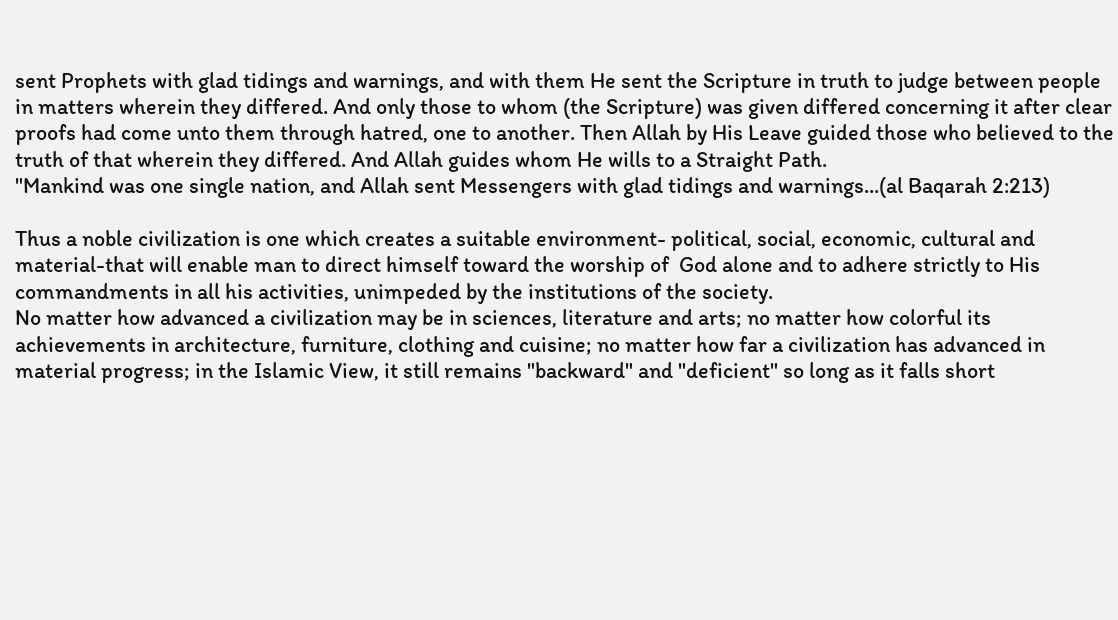sent Prophets with glad tidings and warnings, and with them He sent the Scripture in truth to judge between people in matters wherein they differed. And only those to whom (the Scripture) was given differed concerning it after clear proofs had come unto them through hatred, one to another. Then Allah by His Leave guided those who believed to the truth of that wherein they differed. And Allah guides whom He wills to a Straight Path.
"Mankind was one single nation, and Allah sent Messengers with glad tidings and warnings...(al Baqarah 2:213)

Thus a noble civilization is one which creates a suitable environment- political, social, economic, cultural and material-that will enable man to direct himself toward the worship of  God alone and to adhere strictly to His commandments in all his activities, unimpeded by the institutions of the society.
No matter how advanced a civilization may be in sciences, literature and arts; no matter how colorful its achievements in architecture, furniture, clothing and cuisine; no matter how far a civilization has advanced in material progress; in the Islamic View, it still remains "backward" and "deficient" so long as it falls short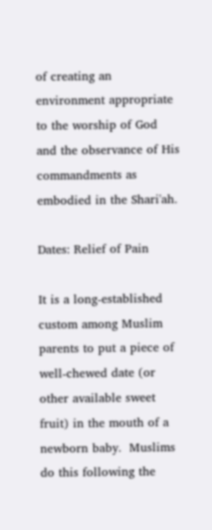of creating an environment appropriate to the worship of God and the observance of His commandments as embodied in the Shari'ah.

Dates: Relief of Pain

It is a long-established custom among Muslim parents to put a piece of well-chewed date (or other available sweet fruit) in the mouth of a newborn baby.  Muslims do this following the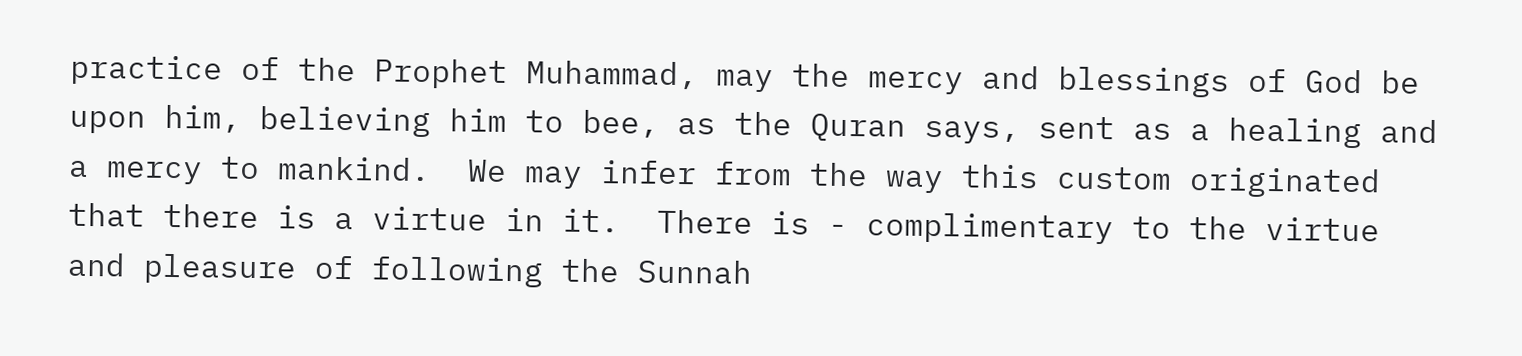practice of the Prophet Muhammad, may the mercy and blessings of God be upon him, believing him to bee, as the Quran says, sent as a healing and a mercy to mankind.  We may infer from the way this custom originated that there is a virtue in it.  There is - complimentary to the virtue and pleasure of following the Sunnah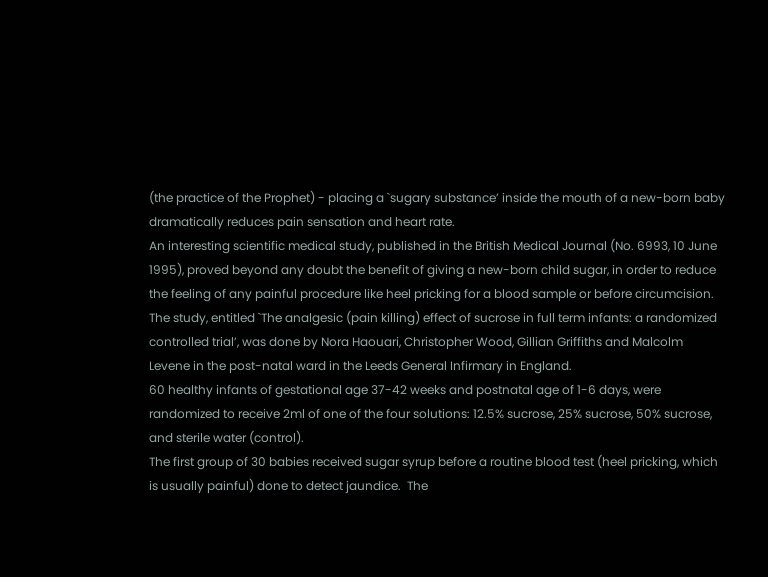(the practice of the Prophet) - placing a `sugary substance’ inside the mouth of a new-born baby dramatically reduces pain sensation and heart rate.
An interesting scientific medical study, published in the British Medical Journal (No. 6993, 10 June 1995), proved beyond any doubt the benefit of giving a new-born child sugar, in order to reduce the feeling of any painful procedure like heel pricking for a blood sample or before circumcision.
The study, entitled `The analgesic (pain killing) effect of sucrose in full term infants: a randomized controlled trial’, was done by Nora Haouari, Christopher Wood, Gillian Griffiths and Malcolm Levene in the post-natal ward in the Leeds General Infirmary in England.
60 healthy infants of gestational age 37-42 weeks and postnatal age of 1-6 days, were randomized to receive 2ml of one of the four solutions: 12.5% sucrose, 25% sucrose, 50% sucrose, and sterile water (control).
The first group of 30 babies received sugar syrup before a routine blood test (heel pricking, which is usually painful) done to detect jaundice.  The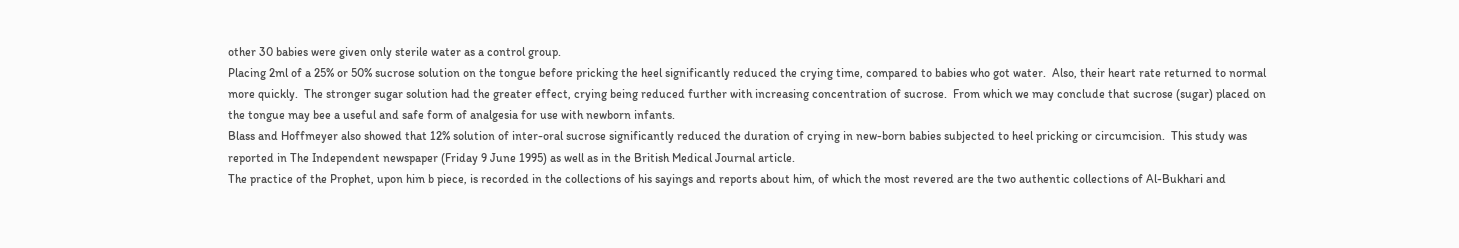other 30 babies were given only sterile water as a control group.
Placing 2ml of a 25% or 50% sucrose solution on the tongue before pricking the heel significantly reduced the crying time, compared to babies who got water.  Also, their heart rate returned to normal more quickly.  The stronger sugar solution had the greater effect, crying being reduced further with increasing concentration of sucrose.  From which we may conclude that sucrose (sugar) placed on the tongue may bee a useful and safe form of analgesia for use with newborn infants.
Blass and Hoffmeyer also showed that 12% solution of inter-oral sucrose significantly reduced the duration of crying in new-born babies subjected to heel pricking or circumcision.  This study was reported in The Independent newspaper (Friday 9 June 1995) as well as in the British Medical Journal article.
The practice of the Prophet, upon him b piece, is recorded in the collections of his sayings and reports about him, of which the most revered are the two authentic collections of Al-Bukhari and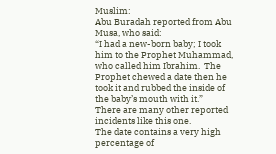Muslim:
Abu Buradah reported from Abu Musa, who said:
“I had a new-born baby; I took him to the Prophet Muhammad, who called him Ibrahim.  The Prophet chewed a date then he took it and rubbed the inside of the baby’s mouth with it.”
There are many other reported incidents like this one.
The date contains a very high percentage of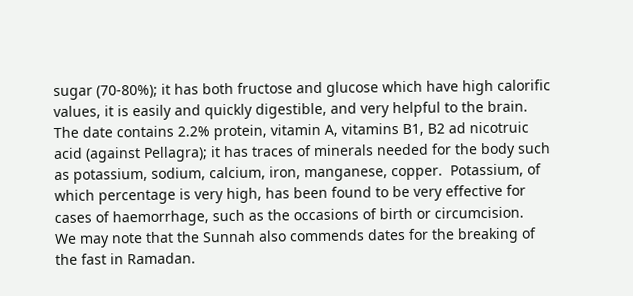sugar (70-80%); it has both fructose and glucose which have high calorific values, it is easily and quickly digestible, and very helpful to the brain.  The date contains 2.2% protein, vitamin A, vitamins B1, B2 ad nicotruic acid (against Pellagra); it has traces of minerals needed for the body such as potassium, sodium, calcium, iron, manganese, copper.  Potassium, of which percentage is very high, has been found to be very effective for cases of haemorrhage, such as the occasions of birth or circumcision.
We may note that the Sunnah also commends dates for the breaking of the fast in Ramadan.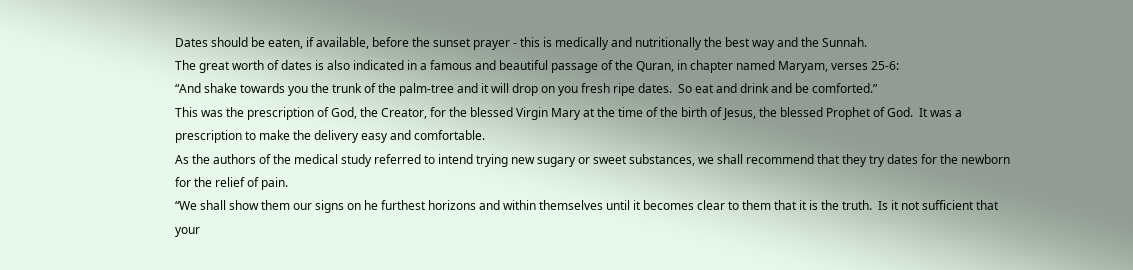Dates should be eaten, if available, before the sunset prayer - this is medically and nutritionally the best way and the Sunnah.
The great worth of dates is also indicated in a famous and beautiful passage of the Quran, in chapter named Maryam, verses 25-6:
“And shake towards you the trunk of the palm-tree and it will drop on you fresh ripe dates.  So eat and drink and be comforted.”
This was the prescription of God, the Creator, for the blessed Virgin Mary at the time of the birth of Jesus, the blessed Prophet of God.  It was a prescription to make the delivery easy and comfortable.
As the authors of the medical study referred to intend trying new sugary or sweet substances, we shall recommend that they try dates for the newborn for the relief of pain.
“We shall show them our signs on he furthest horizons and within themselves until it becomes clear to them that it is the truth.  Is it not sufficient that your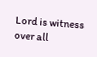Lord is witness over all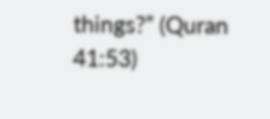things?” (Quran 41:53)